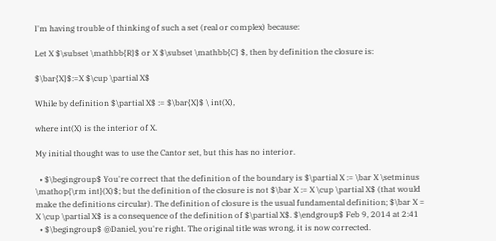I'm having trouble of thinking of such a set (real or complex) because:

Let X $\subset \mathbb{R}$ or X $\subset \mathbb{C} $, then by definition the closure is:

$\bar{X}$:=X $\cup \partial X$

While by definition $\partial X$ := $\bar{X}$ \ int(X),

where int(X) is the interior of X.

My initial thought was to use the Cantor set, but this has no interior.

  • $\begingroup$ You're correct that the definition of the boundary is $\partial X := \bar X \setminus \mathop{\rm int}(X)$; but the definition of the closure is not $\bar X := X \cup \partial X$ (that would make the definitions circular). The definition of closure is the usual fundamental definition; $\bar X = X \cup \partial X$ is a consequence of the definition of $\partial X$. $\endgroup$ Feb 9, 2014 at 2:41
  • $\begingroup$ @Daniel, you're right. The original title was wrong, it is now corrected.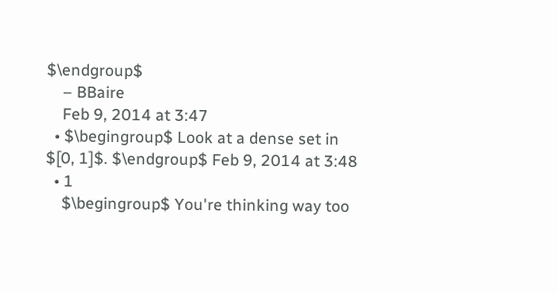$\endgroup$
    – BBaire
    Feb 9, 2014 at 3:47
  • $\begingroup$ Look at a dense set in $[0, 1]$. $\endgroup$ Feb 9, 2014 at 3:48
  • 1
    $\begingroup$ You're thinking way too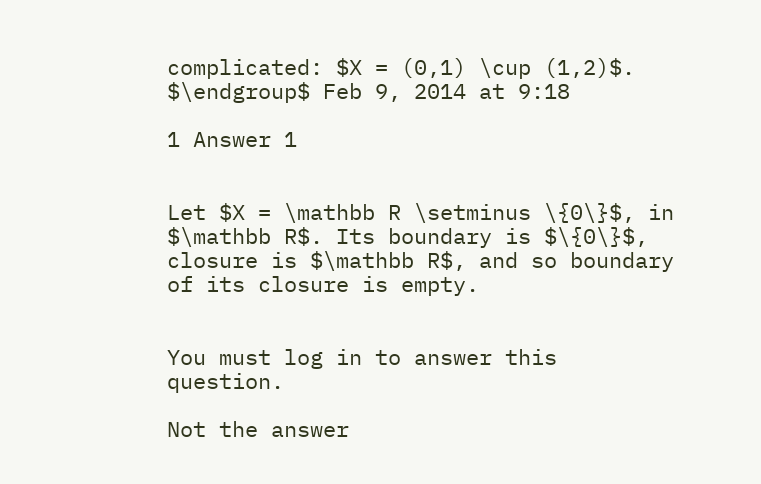complicated: $X = (0,1) \cup (1,2)$. $\endgroup$ Feb 9, 2014 at 9:18

1 Answer 1


Let $X = \mathbb R \setminus \{0\}$, in $\mathbb R$. Its boundary is $\{0\}$, closure is $\mathbb R$, and so boundary of its closure is empty.


You must log in to answer this question.

Not the answer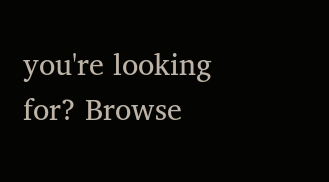you're looking for? Browse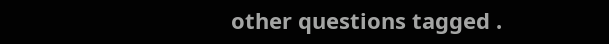other questions tagged .